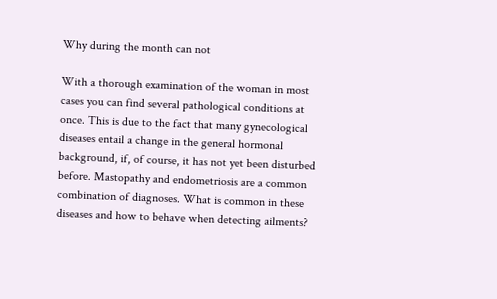Why during the month can not

With a thorough examination of the woman in most cases you can find several pathological conditions at once. This is due to the fact that many gynecological diseases entail a change in the general hormonal background, if, of course, it has not yet been disturbed before. Mastopathy and endometriosis are a common combination of diagnoses. What is common in these diseases and how to behave when detecting ailments?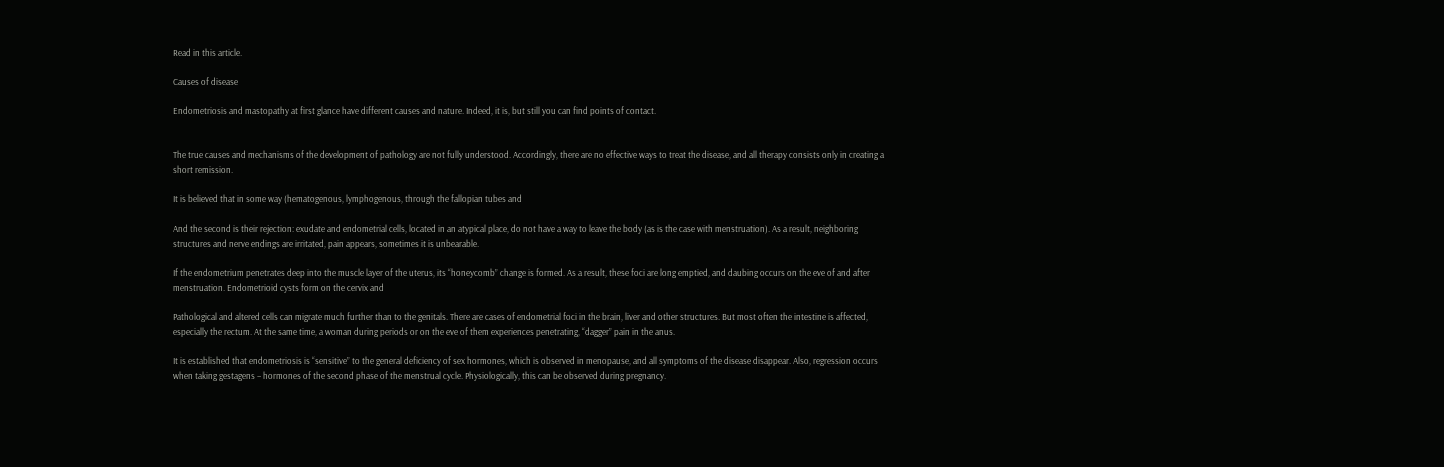Read in this article.

Causes of disease

Endometriosis and mastopathy at first glance have different causes and nature. Indeed, it is, but still you can find points of contact.


The true causes and mechanisms of the development of pathology are not fully understood. Accordingly, there are no effective ways to treat the disease, and all therapy consists only in creating a short remission.

It is believed that in some way (hematogenous, lymphogenous, through the fallopian tubes and

And the second is their rejection: exudate and endometrial cells, located in an atypical place, do not have a way to leave the body (as is the case with menstruation). As a result, neighboring structures and nerve endings are irritated, pain appears, sometimes it is unbearable.

If the endometrium penetrates deep into the muscle layer of the uterus, its “honeycomb” change is formed. As a result, these foci are long emptied, and daubing occurs on the eve of and after menstruation. Endometrioid cysts form on the cervix and

Pathological and altered cells can migrate much further than to the genitals. There are cases of endometrial foci in the brain, liver and other structures. But most often the intestine is affected, especially the rectum. At the same time, a woman during periods or on the eve of them experiences penetrating, “dagger” pain in the anus.

It is established that endometriosis is “sensitive” to the general deficiency of sex hormones, which is observed in menopause, and all symptoms of the disease disappear. Also, regression occurs when taking gestagens – hormones of the second phase of the menstrual cycle. Physiologically, this can be observed during pregnancy.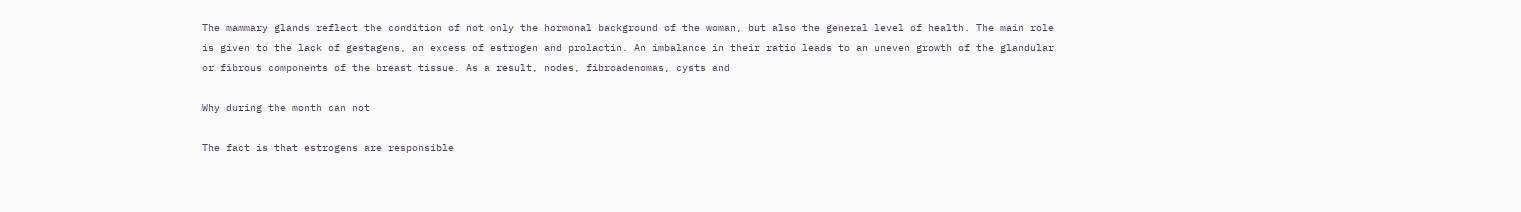The mammary glands reflect the condition of not only the hormonal background of the woman, but also the general level of health. The main role is given to the lack of gestagens, an excess of estrogen and prolactin. An imbalance in their ratio leads to an uneven growth of the glandular or fibrous components of the breast tissue. As a result, nodes, fibroadenomas, cysts and

Why during the month can not

The fact is that estrogens are responsible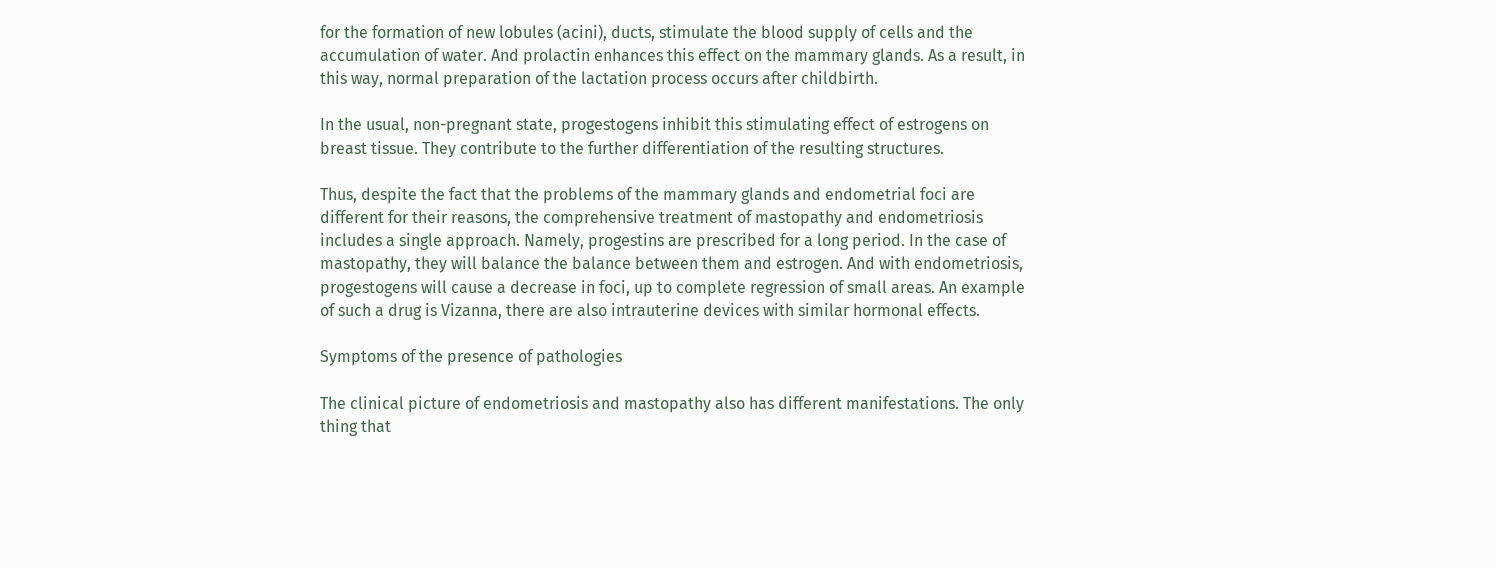for the formation of new lobules (acini), ducts, stimulate the blood supply of cells and the accumulation of water. And prolactin enhances this effect on the mammary glands. As a result, in this way, normal preparation of the lactation process occurs after childbirth.

In the usual, non-pregnant state, progestogens inhibit this stimulating effect of estrogens on breast tissue. They contribute to the further differentiation of the resulting structures.

Thus, despite the fact that the problems of the mammary glands and endometrial foci are different for their reasons, the comprehensive treatment of mastopathy and endometriosis includes a single approach. Namely, progestins are prescribed for a long period. In the case of mastopathy, they will balance the balance between them and estrogen. And with endometriosis, progestogens will cause a decrease in foci, up to complete regression of small areas. An example of such a drug is Vizanna, there are also intrauterine devices with similar hormonal effects.

Symptoms of the presence of pathologies

The clinical picture of endometriosis and mastopathy also has different manifestations. The only thing that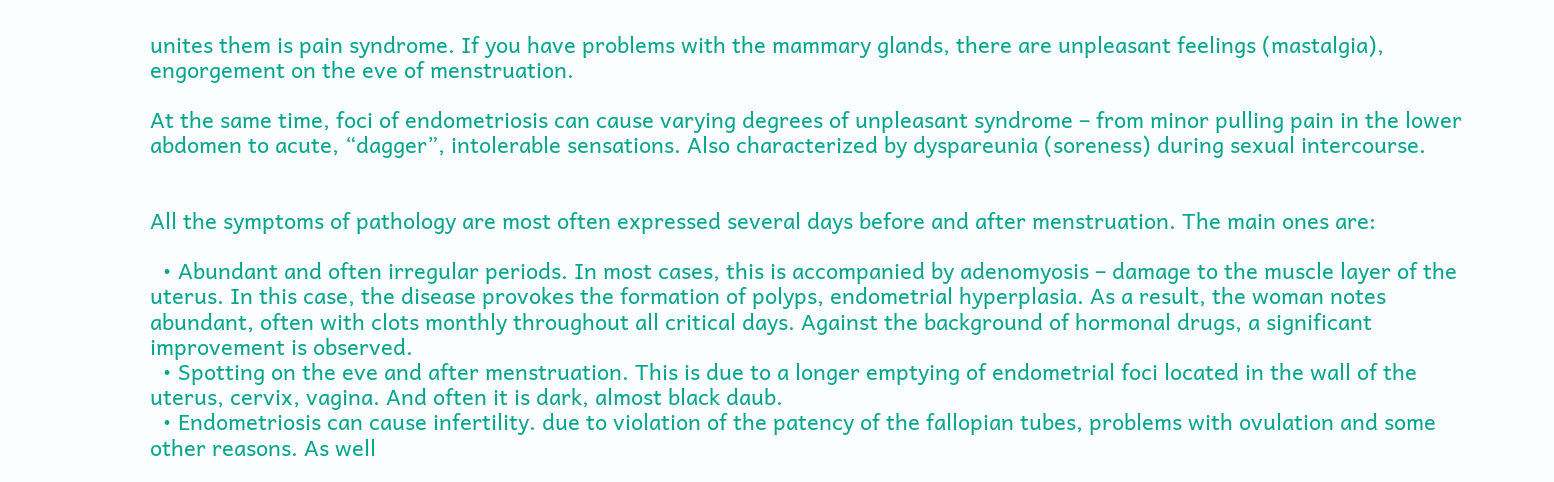unites them is pain syndrome. If you have problems with the mammary glands, there are unpleasant feelings (mastalgia), engorgement on the eve of menstruation.

At the same time, foci of endometriosis can cause varying degrees of unpleasant syndrome – from minor pulling pain in the lower abdomen to acute, “dagger”, intolerable sensations. Also characterized by dyspareunia (soreness) during sexual intercourse.


All the symptoms of pathology are most often expressed several days before and after menstruation. The main ones are:

  • Abundant and often irregular periods. In most cases, this is accompanied by adenomyosis – damage to the muscle layer of the uterus. In this case, the disease provokes the formation of polyps, endometrial hyperplasia. As a result, the woman notes abundant, often with clots monthly throughout all critical days. Against the background of hormonal drugs, a significant improvement is observed.
  • Spotting on the eve and after menstruation. This is due to a longer emptying of endometrial foci located in the wall of the uterus, cervix, vagina. And often it is dark, almost black daub.
  • Endometriosis can cause infertility. due to violation of the patency of the fallopian tubes, problems with ovulation and some other reasons. As well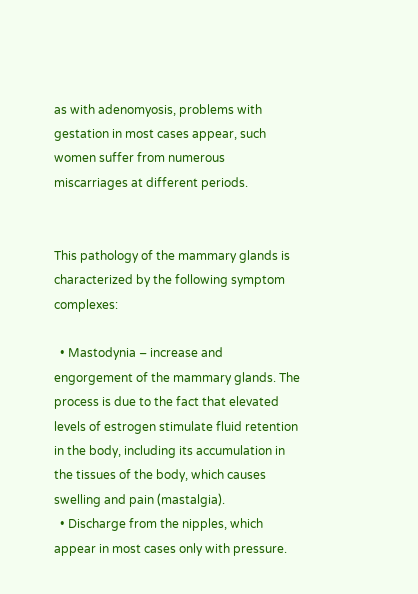as with adenomyosis, problems with gestation in most cases appear, such women suffer from numerous miscarriages at different periods.


This pathology of the mammary glands is characterized by the following symptom complexes:

  • Mastodynia – increase and engorgement of the mammary glands. The process is due to the fact that elevated levels of estrogen stimulate fluid retention in the body, including its accumulation in the tissues of the body, which causes swelling and pain (mastalgia).
  • Discharge from the nipples, which appear in most cases only with pressure.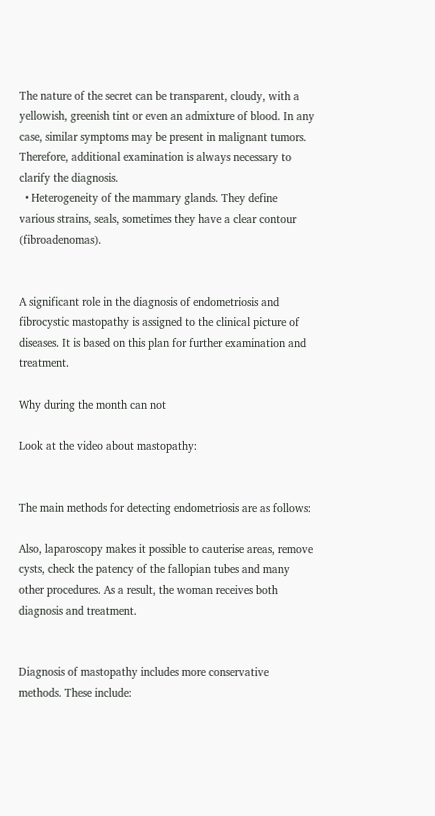The nature of the secret can be transparent, cloudy, with a yellowish, greenish tint or even an admixture of blood. In any case, similar symptoms may be present in malignant tumors. Therefore, additional examination is always necessary to clarify the diagnosis.
  • Heterogeneity of the mammary glands. They define various strains, seals, sometimes they have a clear contour (fibroadenomas).


A significant role in the diagnosis of endometriosis and fibrocystic mastopathy is assigned to the clinical picture of diseases. It is based on this plan for further examination and treatment.

Why during the month can not

Look at the video about mastopathy:


The main methods for detecting endometriosis are as follows:

Also, laparoscopy makes it possible to cauterise areas, remove cysts, check the patency of the fallopian tubes and many other procedures. As a result, the woman receives both diagnosis and treatment.


Diagnosis of mastopathy includes more conservative methods. These include: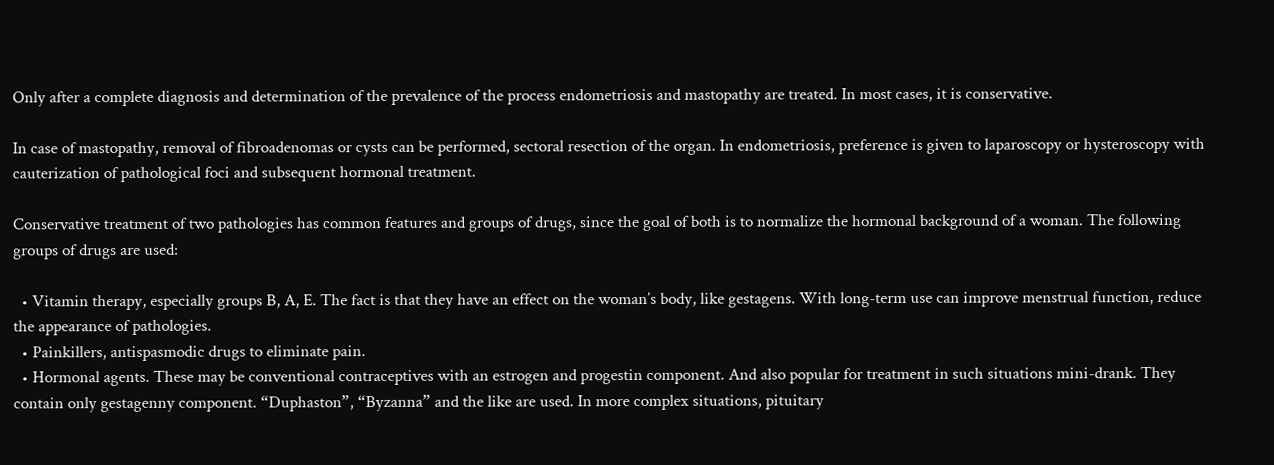Only after a complete diagnosis and determination of the prevalence of the process endometriosis and mastopathy are treated. In most cases, it is conservative.

In case of mastopathy, removal of fibroadenomas or cysts can be performed, sectoral resection of the organ. In endometriosis, preference is given to laparoscopy or hysteroscopy with cauterization of pathological foci and subsequent hormonal treatment.

Conservative treatment of two pathologies has common features and groups of drugs, since the goal of both is to normalize the hormonal background of a woman. The following groups of drugs are used:

  • Vitamin therapy, especially groups B, A, E. The fact is that they have an effect on the woman’s body, like gestagens. With long-term use can improve menstrual function, reduce the appearance of pathologies.
  • Painkillers, antispasmodic drugs to eliminate pain.
  • Hormonal agents. These may be conventional contraceptives with an estrogen and progestin component. And also popular for treatment in such situations mini-drank. They contain only gestagenny component. “Duphaston”, “Byzanna” and the like are used. In more complex situations, pituitary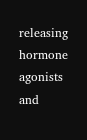releasing hormone agonists and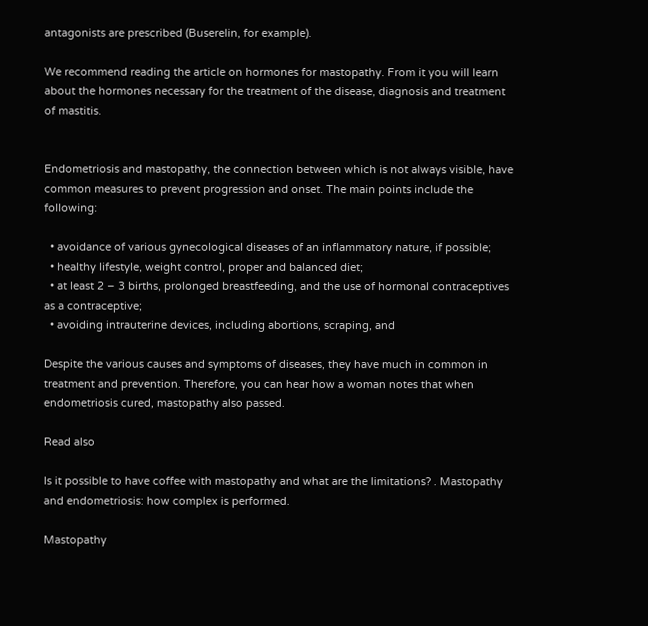antagonists are prescribed (Buserelin, for example).

We recommend reading the article on hormones for mastopathy. From it you will learn about the hormones necessary for the treatment of the disease, diagnosis and treatment of mastitis.


Endometriosis and mastopathy, the connection between which is not always visible, have common measures to prevent progression and onset. The main points include the following:

  • avoidance of various gynecological diseases of an inflammatory nature, if possible;
  • healthy lifestyle, weight control, proper and balanced diet;
  • at least 2 – 3 births, prolonged breastfeeding, and the use of hormonal contraceptives as a contraceptive;
  • avoiding intrauterine devices, including abortions, scraping, and

Despite the various causes and symptoms of diseases, they have much in common in treatment and prevention. Therefore, you can hear how a woman notes that when endometriosis cured, mastopathy also passed.

Read also

Is it possible to have coffee with mastopathy and what are the limitations? . Mastopathy and endometriosis: how complex is performed.

Mastopathy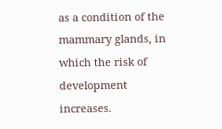as a condition of the mammary glands, in which the risk of development increases.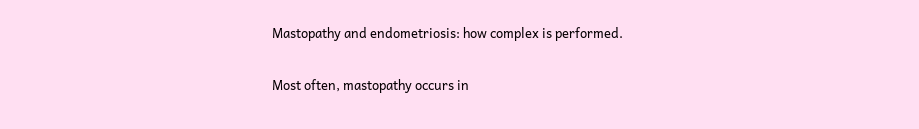Mastopathy and endometriosis: how complex is performed.

Most often, mastopathy occurs in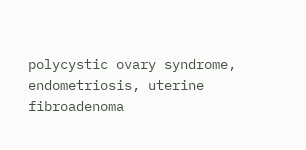polycystic ovary syndrome, endometriosis, uterine fibroadenoma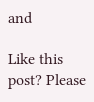and

Like this post? Please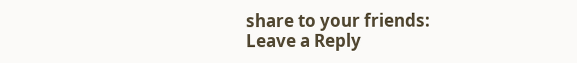share to your friends:
Leave a Reply